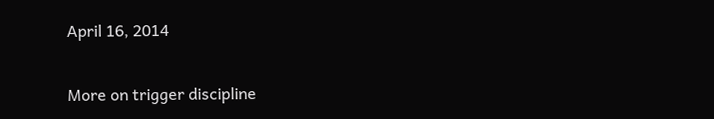April 16, 2014

More on trigger discipline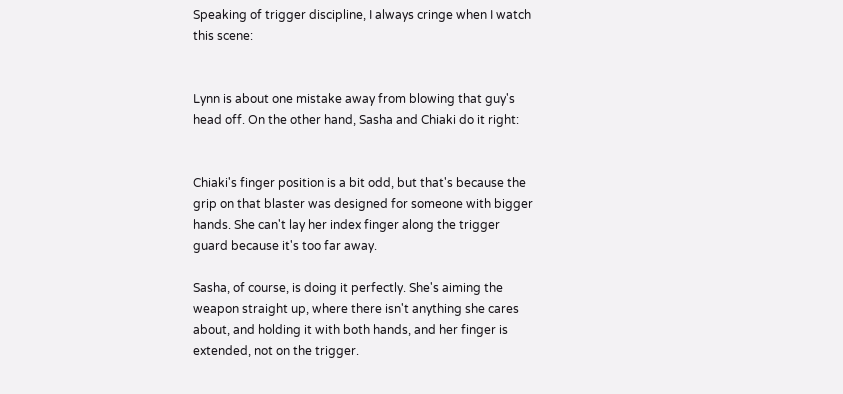Speaking of trigger discipline, I always cringe when I watch this scene:


Lynn is about one mistake away from blowing that guy's head off. On the other hand, Sasha and Chiaki do it right:


Chiaki's finger position is a bit odd, but that's because the grip on that blaster was designed for someone with bigger hands. She can't lay her index finger along the trigger guard because it's too far away.

Sasha, of course, is doing it perfectly. She's aiming the weapon straight up, where there isn't anything she cares about, and holding it with both hands, and her finger is extended, not on the trigger.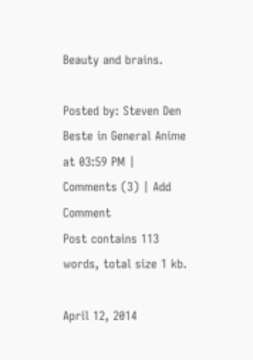Beauty and brains.

Posted by: Steven Den Beste in General Anime at 03:59 PM | Comments (3) | Add Comment
Post contains 113 words, total size 1 kb.

April 12, 2014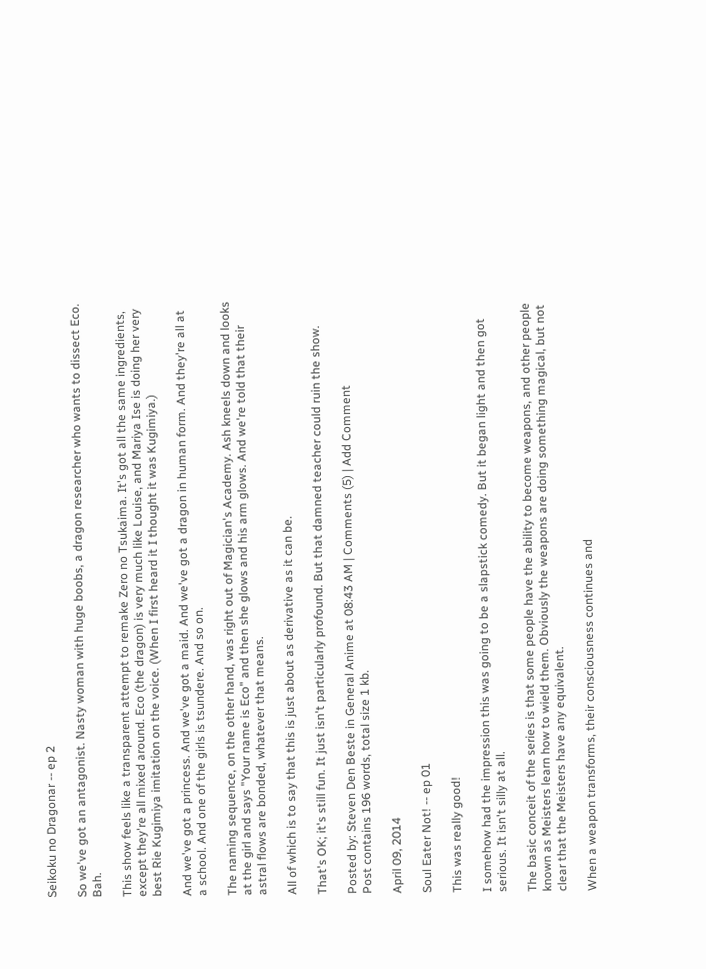Seikoku no Dragonar -- ep 2

So we've got an antagonist. Nasty woman with huge boobs, a dragon researcher who wants to dissect Eco. Bah.

This show feels like a transparent attempt to remake Zero no Tsukaima. It's got all the same ingredients, except they're all mixed around. Eco (the dragon) is very much like Louise, and Mariya Ise is doing her very best Rie Kugimiya imitation on the voice. (When I first heard it I thought it was Kugimiya.)

And we've got a princess. And we've got a maid. And we've got a dragon in human form. And they're all at a school. And one of the girls is tsundere. And so on.

The naming sequence, on the other hand, was right out of Magician's Academy. Ash kneels down and looks at the girl and says "Your name is Eco" and then she glows and his arm glows. And we're told that their astral flows are bonded, whatever that means.

All of which is to say that this is just about as derivative as it can be.

That's OK; it's still fun. It just isn't particularly profound. But that damned teacher could ruin the show.

Posted by: Steven Den Beste in General Anime at 08:43 AM | Comments (5) | Add Comment
Post contains 196 words, total size 1 kb.

April 09, 2014

Soul Eater Not! -- ep 01

This was really good!

I somehow had the impression this was going to be a slapstick comedy. But it began light and then got serious. It isn't silly at all.

The basic conceit of the series is that some people have the ability to become weapons, and other people known as Meisters learn how to wield them. Obviously the weapons are doing something magical, but not clear that the Meisters have any equivalent.

When a weapon transforms, their consciousness continues and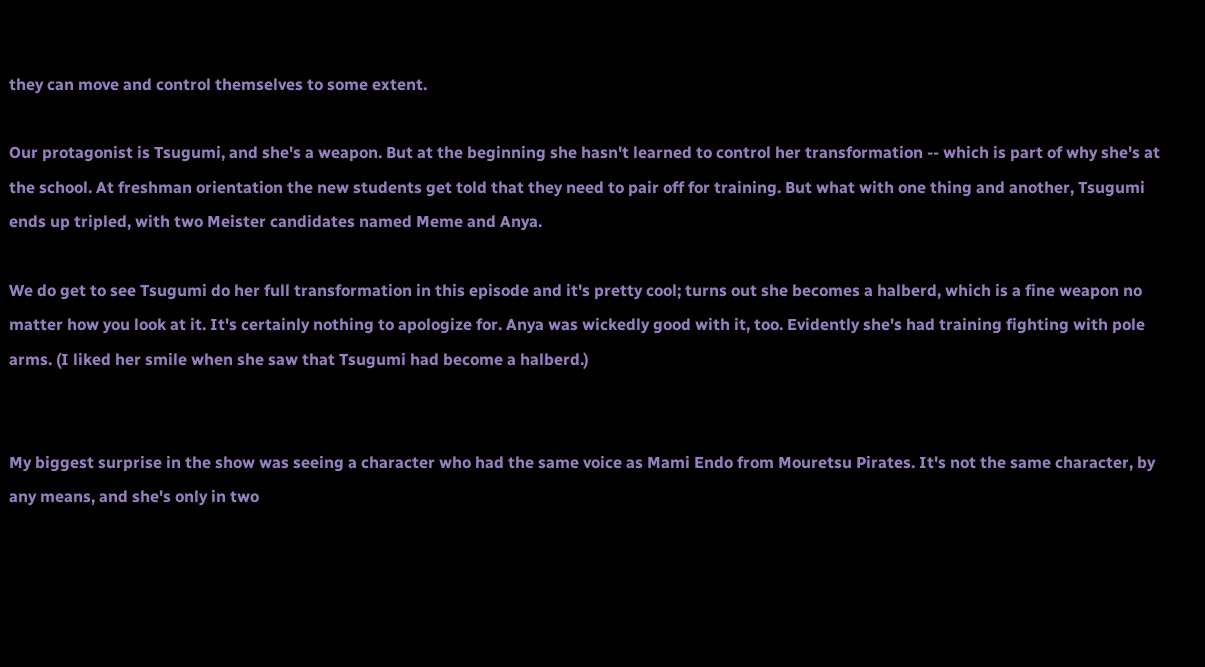they can move and control themselves to some extent.

Our protagonist is Tsugumi, and she's a weapon. But at the beginning she hasn't learned to control her transformation -- which is part of why she's at the school. At freshman orientation the new students get told that they need to pair off for training. But what with one thing and another, Tsugumi ends up tripled, with two Meister candidates named Meme and Anya.

We do get to see Tsugumi do her full transformation in this episode and it's pretty cool; turns out she becomes a halberd, which is a fine weapon no matter how you look at it. It's certainly nothing to apologize for. Anya was wickedly good with it, too. Evidently she's had training fighting with pole arms. (I liked her smile when she saw that Tsugumi had become a halberd.)


My biggest surprise in the show was seeing a character who had the same voice as Mami Endo from Mouretsu Pirates. It's not the same character, by any means, and she's only in two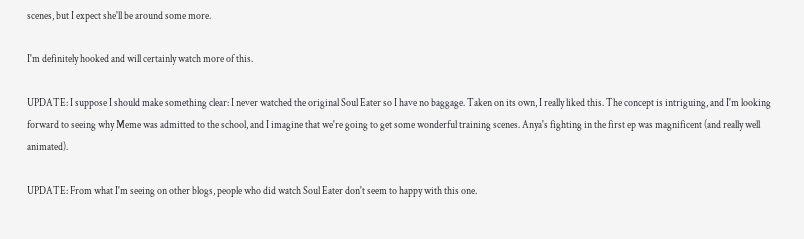scenes, but I expect she'll be around some more.

I'm definitely hooked and will certainly watch more of this.

UPDATE: I suppose I should make something clear: I never watched the original Soul Eater so I have no baggage. Taken on its own, I really liked this. The concept is intriguing, and I'm looking forward to seeing why Meme was admitted to the school, and I imagine that we're going to get some wonderful training scenes. Anya's fighting in the first ep was magnificent (and really well animated).

UPDATE: From what I'm seeing on other blogs, people who did watch Soul Eater don't seem to happy with this one.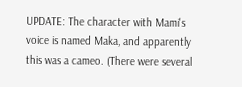UPDATE: The character with Mami's voice is named Maka, and apparently this was a cameo. (There were several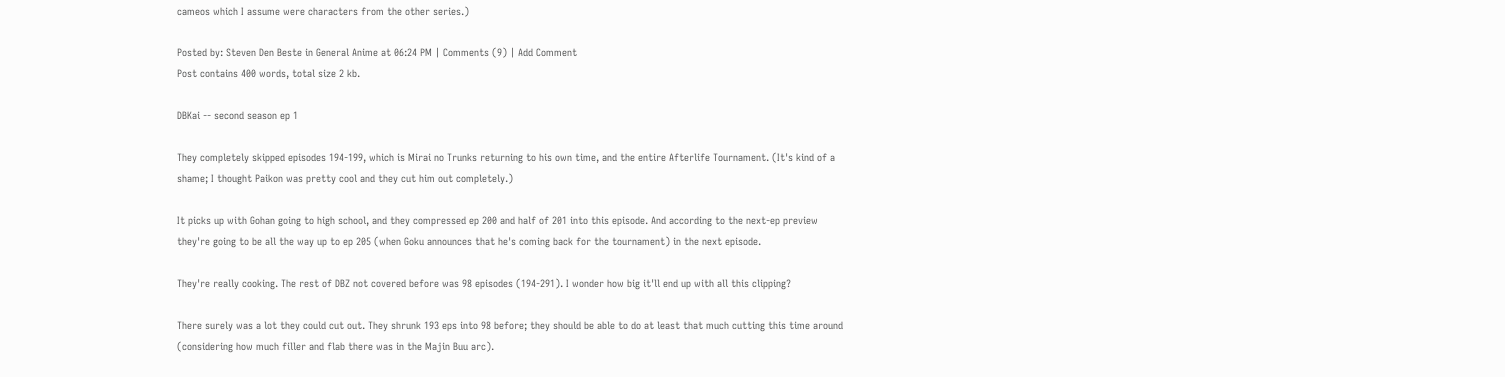cameos which I assume were characters from the other series.)

Posted by: Steven Den Beste in General Anime at 06:24 PM | Comments (9) | Add Comment
Post contains 400 words, total size 2 kb.

DBKai -- second season ep 1

They completely skipped episodes 194-199, which is Mirai no Trunks returning to his own time, and the entire Afterlife Tournament. (It's kind of a shame; I thought Paikon was pretty cool and they cut him out completely.)

It picks up with Gohan going to high school, and they compressed ep 200 and half of 201 into this episode. And according to the next-ep preview they're going to be all the way up to ep 205 (when Goku announces that he's coming back for the tournament) in the next episode.

They're really cooking. The rest of DBZ not covered before was 98 episodes (194-291). I wonder how big it'll end up with all this clipping?

There surely was a lot they could cut out. They shrunk 193 eps into 98 before; they should be able to do at least that much cutting this time around (considering how much filler and flab there was in the Majin Buu arc).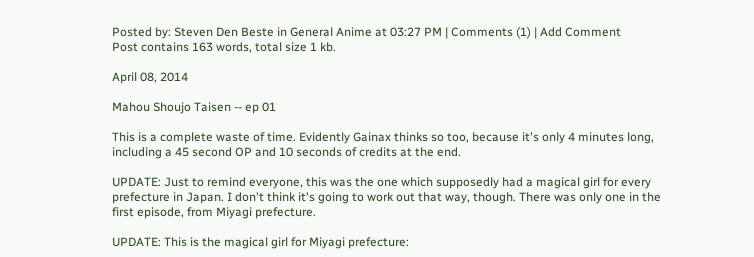Posted by: Steven Den Beste in General Anime at 03:27 PM | Comments (1) | Add Comment
Post contains 163 words, total size 1 kb.

April 08, 2014

Mahou Shoujo Taisen -- ep 01

This is a complete waste of time. Evidently Gainax thinks so too, because it's only 4 minutes long, including a 45 second OP and 10 seconds of credits at the end.

UPDATE: Just to remind everyone, this was the one which supposedly had a magical girl for every prefecture in Japan. I don't think it's going to work out that way, though. There was only one in the first episode, from Miyagi prefecture.

UPDATE: This is the magical girl for Miyagi prefecture: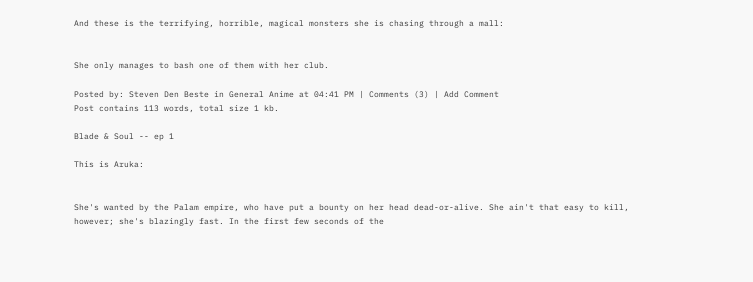And these is the terrifying, horrible, magical monsters she is chasing through a mall:


She only manages to bash one of them with her club.

Posted by: Steven Den Beste in General Anime at 04:41 PM | Comments (3) | Add Comment
Post contains 113 words, total size 1 kb.

Blade & Soul -- ep 1

This is Aruka:


She's wanted by the Palam empire, who have put a bounty on her head dead-or-alive. She ain't that easy to kill, however; she's blazingly fast. In the first few seconds of the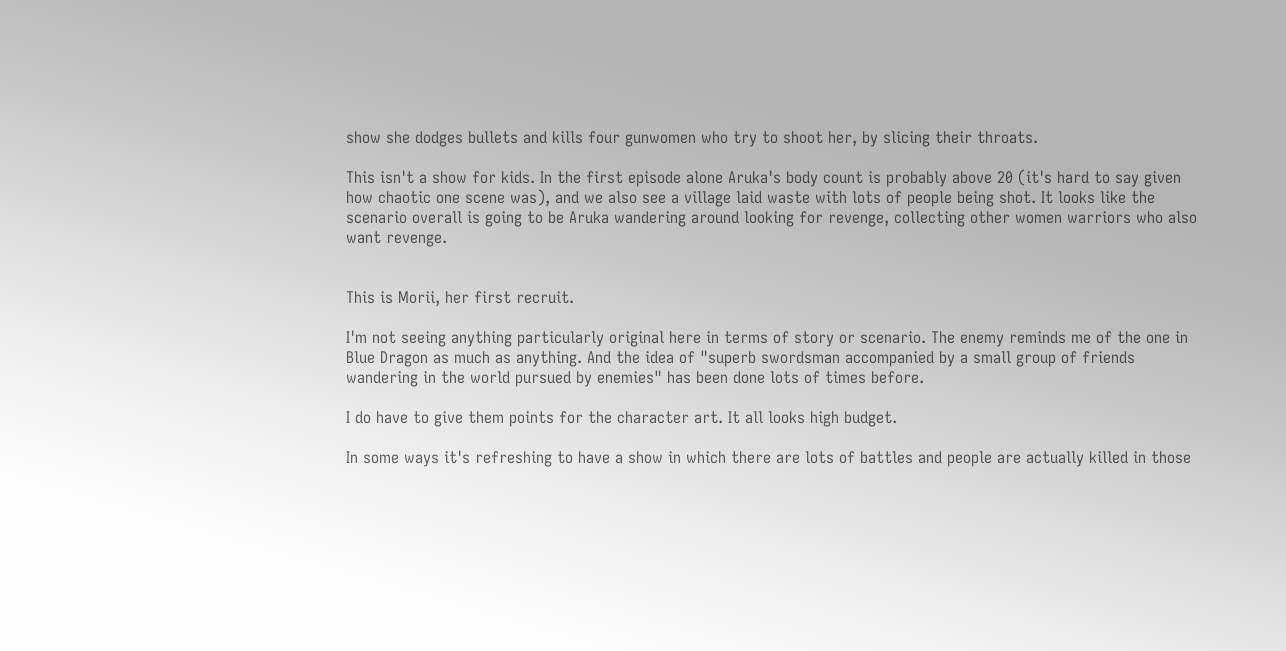show she dodges bullets and kills four gunwomen who try to shoot her, by slicing their throats.

This isn't a show for kids. In the first episode alone Aruka's body count is probably above 20 (it's hard to say given how chaotic one scene was), and we also see a village laid waste with lots of people being shot. It looks like the scenario overall is going to be Aruka wandering around looking for revenge, collecting other women warriors who also want revenge.


This is Morii, her first recruit.

I'm not seeing anything particularly original here in terms of story or scenario. The enemy reminds me of the one in Blue Dragon as much as anything. And the idea of "superb swordsman accompanied by a small group of friends wandering in the world pursued by enemies" has been done lots of times before.

I do have to give them points for the character art. It all looks high budget.

In some ways it's refreshing to have a show in which there are lots of battles and people are actually killed in those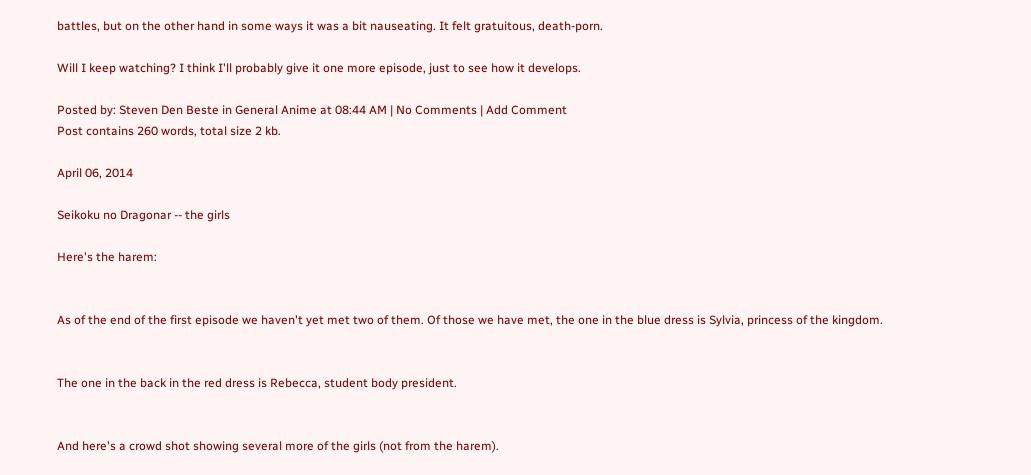battles, but on the other hand in some ways it was a bit nauseating. It felt gratuitous, death-porn.

Will I keep watching? I think I'll probably give it one more episode, just to see how it develops.

Posted by: Steven Den Beste in General Anime at 08:44 AM | No Comments | Add Comment
Post contains 260 words, total size 2 kb.

April 06, 2014

Seikoku no Dragonar -- the girls

Here's the harem:


As of the end of the first episode we haven't yet met two of them. Of those we have met, the one in the blue dress is Sylvia, princess of the kingdom.


The one in the back in the red dress is Rebecca, student body president.


And here's a crowd shot showing several more of the girls (not from the harem).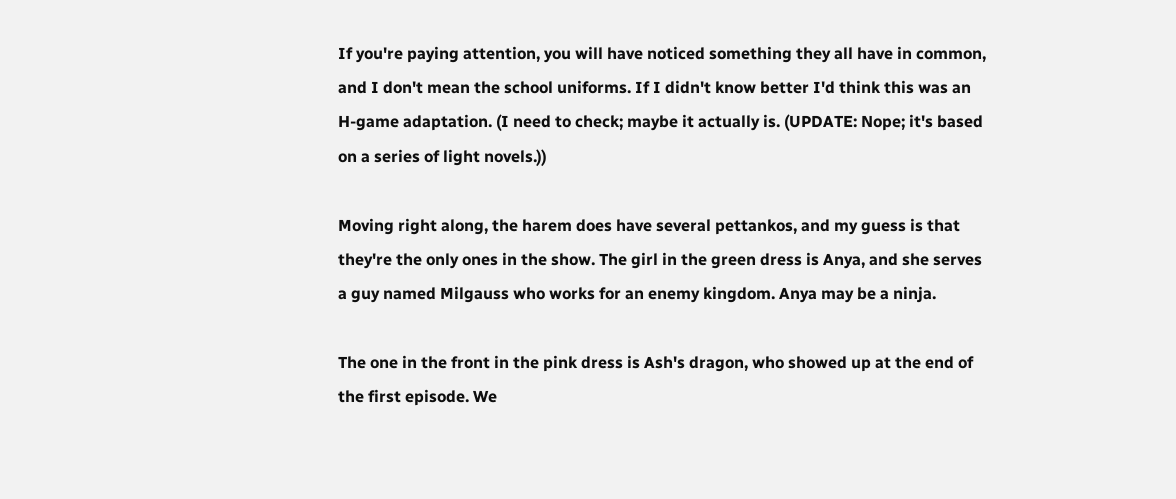If you're paying attention, you will have noticed something they all have in common, and I don't mean the school uniforms. If I didn't know better I'd think this was an H-game adaptation. (I need to check; maybe it actually is. (UPDATE: Nope; it's based on a series of light novels.))

Moving right along, the harem does have several pettankos, and my guess is that they're the only ones in the show. The girl in the green dress is Anya, and she serves a guy named Milgauss who works for an enemy kingdom. Anya may be a ninja.

The one in the front in the pink dress is Ash's dragon, who showed up at the end of the first episode. We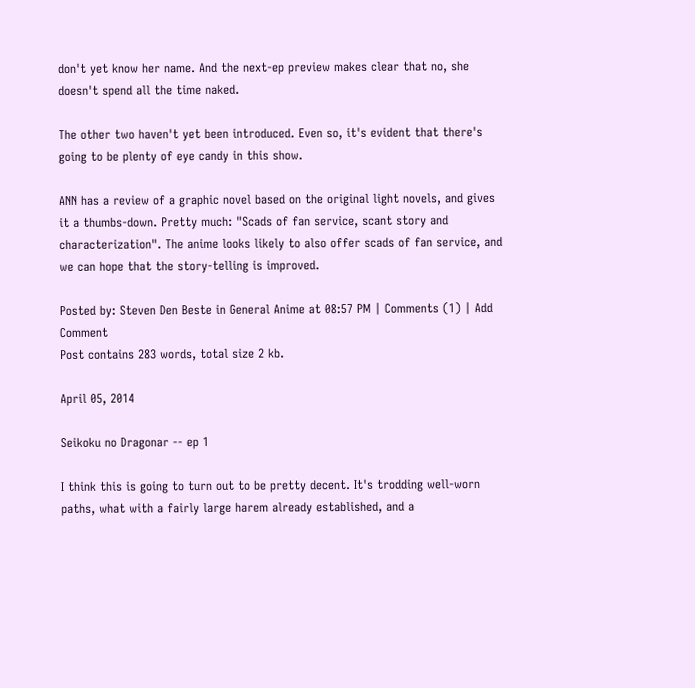don't yet know her name. And the next-ep preview makes clear that no, she doesn't spend all the time naked.

The other two haven't yet been introduced. Even so, it's evident that there's going to be plenty of eye candy in this show.

ANN has a review of a graphic novel based on the original light novels, and gives it a thumbs-down. Pretty much: "Scads of fan service, scant story and characterization". The anime looks likely to also offer scads of fan service, and we can hope that the story-telling is improved.

Posted by: Steven Den Beste in General Anime at 08:57 PM | Comments (1) | Add Comment
Post contains 283 words, total size 2 kb.

April 05, 2014

Seikoku no Dragonar -- ep 1

I think this is going to turn out to be pretty decent. It's trodding well-worn paths, what with a fairly large harem already established, and a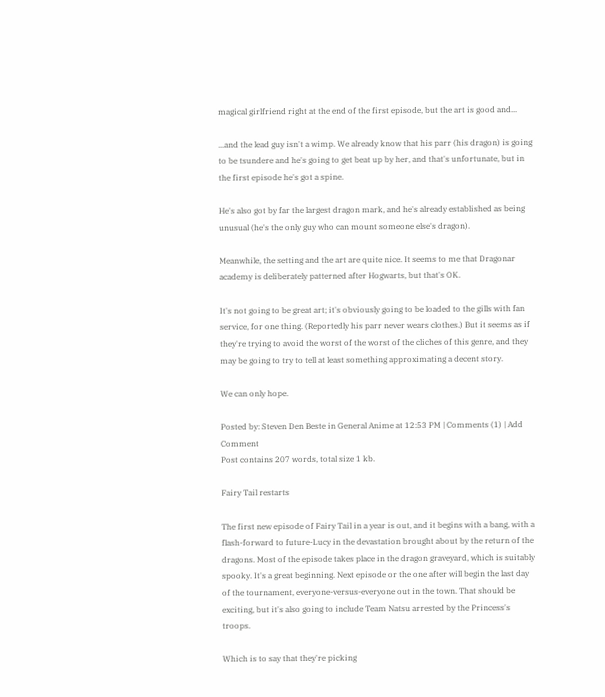magical girlfriend right at the end of the first episode, but the art is good and...

...and the lead guy isn't a wimp. We already know that his parr (his dragon) is going to be tsundere and he's going to get beat up by her, and that's unfortunate, but in the first episode he's got a spine.

He's also got by far the largest dragon mark, and he's already established as being unusual (he's the only guy who can mount someone else's dragon).

Meanwhile, the setting and the art are quite nice. It seems to me that Dragonar academy is deliberately patterned after Hogwarts, but that's OK.

It's not going to be great art; it's obviously going to be loaded to the gills with fan service, for one thing. (Reportedly his parr never wears clothes.) But it seems as if they're trying to avoid the worst of the worst of the cliches of this genre, and they may be going to try to tell at least something approximating a decent story.

We can only hope.

Posted by: Steven Den Beste in General Anime at 12:53 PM | Comments (1) | Add Comment
Post contains 207 words, total size 1 kb.

Fairy Tail restarts

The first new episode of Fairy Tail in a year is out, and it begins with a bang, with a flash-forward to future-Lucy in the devastation brought about by the return of the dragons. Most of the episode takes place in the dragon graveyard, which is suitably spooky. It's a great beginning. Next episode or the one after will begin the last day of the tournament, everyone-versus-everyone out in the town. That should be exciting, but it's also going to include Team Natsu arrested by the Princess's troops.

Which is to say that they're picking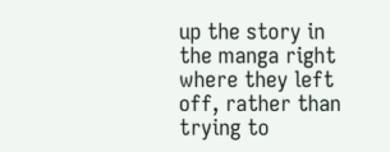up the story in the manga right where they left off, rather than trying to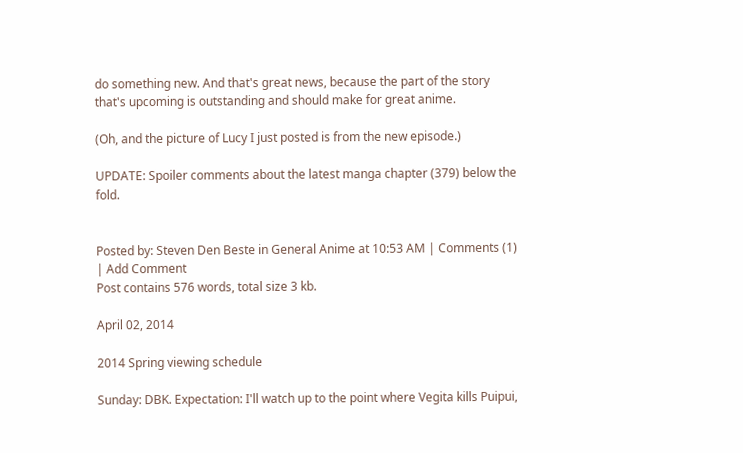do something new. And that's great news, because the part of the story that's upcoming is outstanding and should make for great anime.

(Oh, and the picture of Lucy I just posted is from the new episode.)

UPDATE: Spoiler comments about the latest manga chapter (379) below the fold.


Posted by: Steven Den Beste in General Anime at 10:53 AM | Comments (1) | Add Comment
Post contains 576 words, total size 3 kb.

April 02, 2014

2014 Spring viewing schedule

Sunday: DBK. Expectation: I'll watch up to the point where Vegita kills Puipui,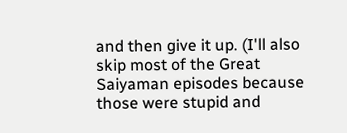and then give it up. (I'll also skip most of the Great Saiyaman episodes because those were stupid and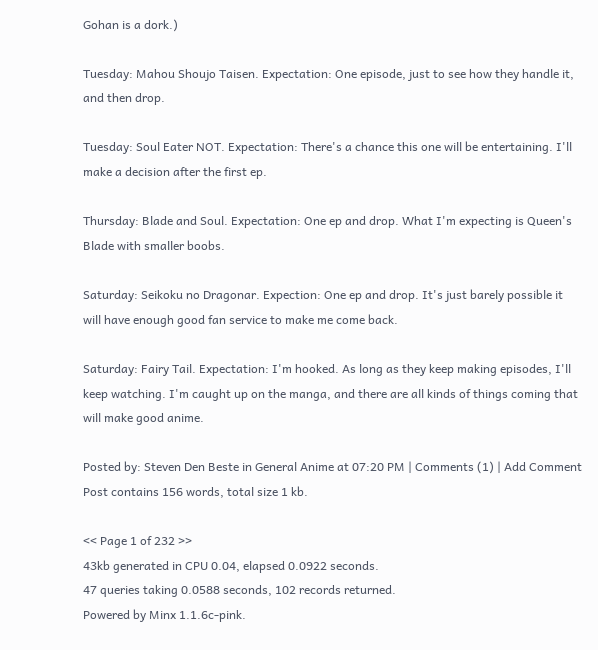Gohan is a dork.)

Tuesday: Mahou Shoujo Taisen. Expectation: One episode, just to see how they handle it, and then drop.

Tuesday: Soul Eater NOT. Expectation: There's a chance this one will be entertaining. I'll make a decision after the first ep.

Thursday: Blade and Soul. Expectation: One ep and drop. What I'm expecting is Queen's Blade with smaller boobs.

Saturday: Seikoku no Dragonar. Expection: One ep and drop. It's just barely possible it will have enough good fan service to make me come back.

Saturday: Fairy Tail. Expectation: I'm hooked. As long as they keep making episodes, I'll keep watching. I'm caught up on the manga, and there are all kinds of things coming that will make good anime.

Posted by: Steven Den Beste in General Anime at 07:20 PM | Comments (1) | Add Comment
Post contains 156 words, total size 1 kb.

<< Page 1 of 232 >>
43kb generated in CPU 0.04, elapsed 0.0922 seconds.
47 queries taking 0.0588 seconds, 102 records returned.
Powered by Minx 1.1.6c-pink.